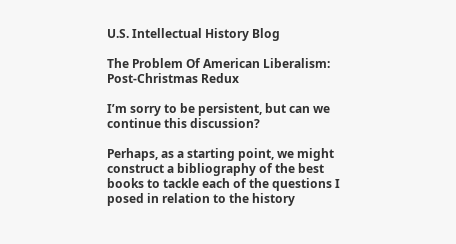U.S. Intellectual History Blog

The Problem Of American Liberalism: Post-Christmas Redux

I’m sorry to be persistent, but can we continue this discussion?

Perhaps, as a starting point, we might construct a bibliography of the best books to tackle each of the questions I posed in relation to the history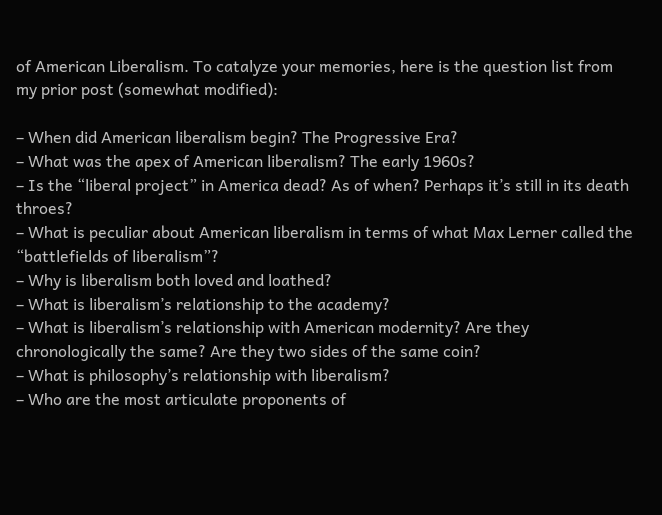of American Liberalism. To catalyze your memories, here is the question list from my prior post (somewhat modified):

– When did American liberalism begin? The Progressive Era?
– What was the apex of American liberalism? The early 1960s?
– Is the “liberal project” in America dead? As of when? Perhaps it’s still in its death throes?
– What is peculiar about American liberalism in terms of what Max Lerner called the “battlefields of liberalism”?
– Why is liberalism both loved and loathed?
– What is liberalism’s relationship to the academy?
– What is liberalism’s relationship with American modernity? Are they chronologically the same? Are they two sides of the same coin?
– What is philosophy’s relationship with liberalism?
– Who are the most articulate proponents of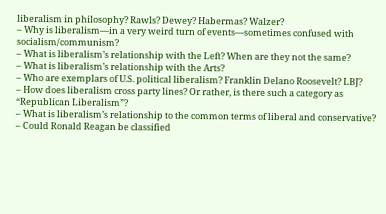liberalism in philosophy? Rawls? Dewey? Habermas? Walzer?
– Why is liberalism—in a very weird turn of events—sometimes confused with socialism/communism?
– What is liberalism’s relationship with the Left? When are they not the same?
– What is liberalism’s relationship with the Arts?
– Who are exemplars of U.S. political liberalism? Franklin Delano Roosevelt? LBJ?
– How does liberalism cross party lines? Or rather, is there such a category as “Republican Liberalism”?
– What is liberalism’s relationship to the common terms of liberal and conservative?
– Could Ronald Reagan be classified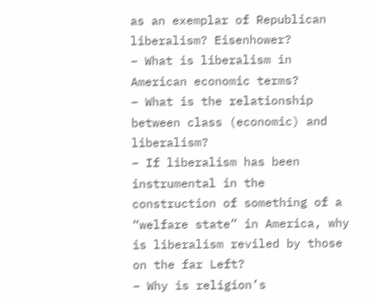as an exemplar of Republican liberalism? Eisenhower?
– What is liberalism in American economic terms?
– What is the relationship between class (economic) and liberalism?
– If liberalism has been instrumental in the construction of something of a “welfare state” in America, why is liberalism reviled by those on the far Left?
– Why is religion’s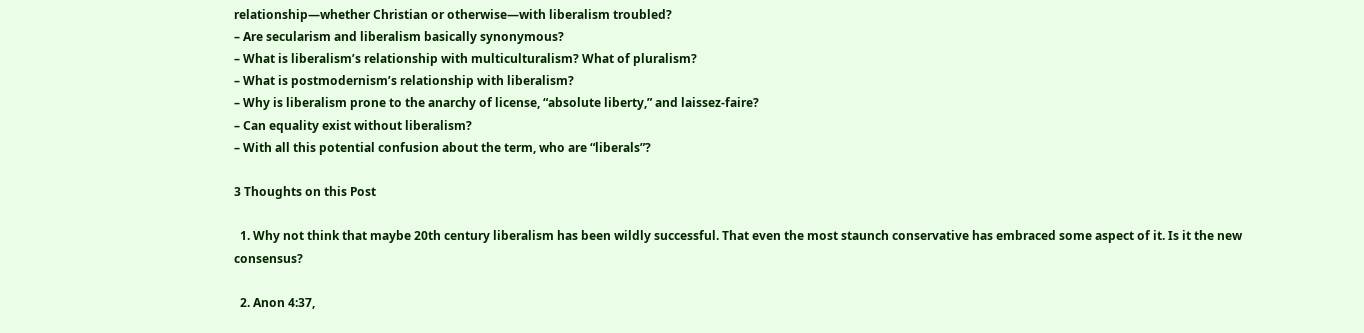relationship—whether Christian or otherwise—with liberalism troubled?
– Are secularism and liberalism basically synonymous?
– What is liberalism’s relationship with multiculturalism? What of pluralism?
– What is postmodernism’s relationship with liberalism?
– Why is liberalism prone to the anarchy of license, “absolute liberty,” and laissez-faire?
– Can equality exist without liberalism?
– With all this potential confusion about the term, who are “liberals”?

3 Thoughts on this Post

  1. Why not think that maybe 20th century liberalism has been wildly successful. That even the most staunch conservative has embraced some aspect of it. Is it the new consensus?

  2. Anon 4:37,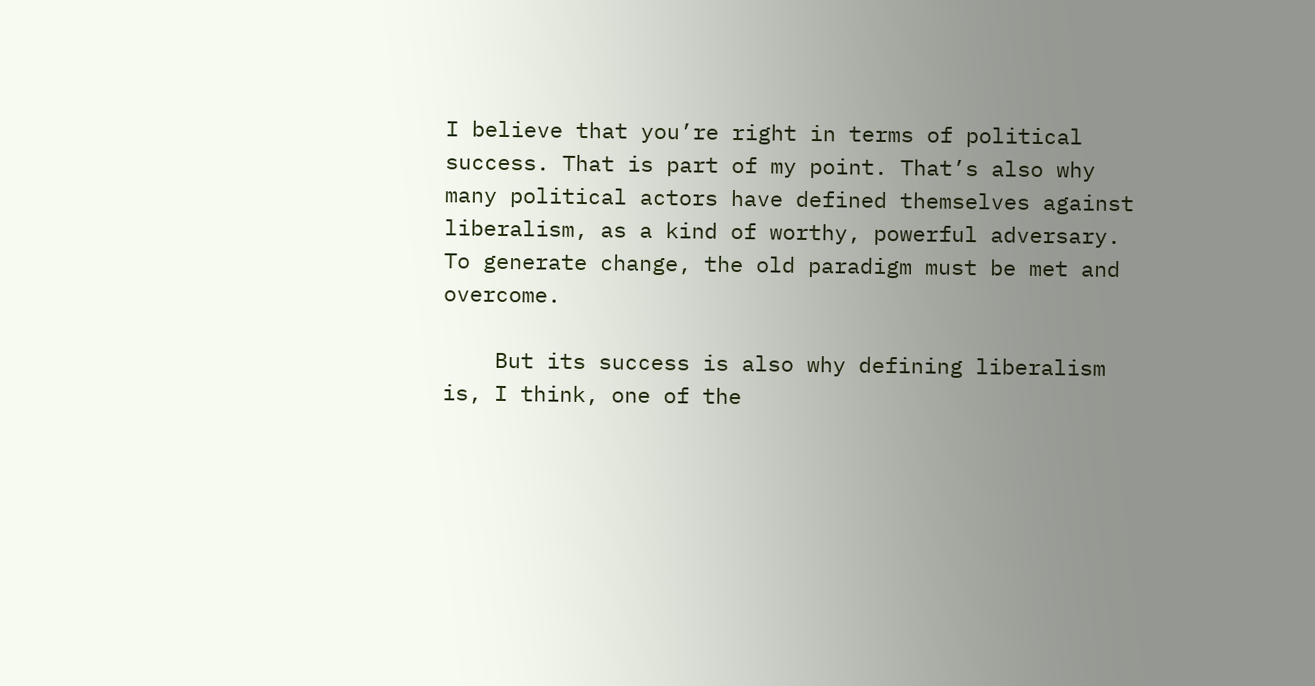I believe that you’re right in terms of political success. That is part of my point. That’s also why many political actors have defined themselves against liberalism, as a kind of worthy, powerful adversary. To generate change, the old paradigm must be met and overcome.

    But its success is also why defining liberalism is, I think, one of the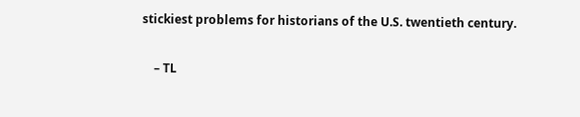stickiest problems for historians of the U.S. twentieth century.

    – TL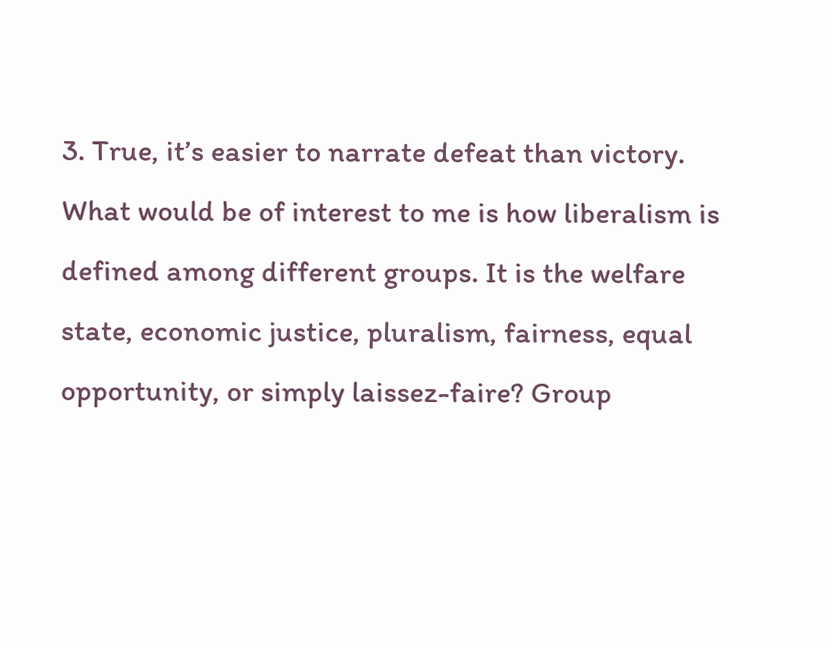3. True, it’s easier to narrate defeat than victory. What would be of interest to me is how liberalism is defined among different groups. It is the welfare state, economic justice, pluralism, fairness, equal opportunity, or simply laissez-faire? Group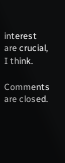interest are crucial, I think.

Comments are closed.